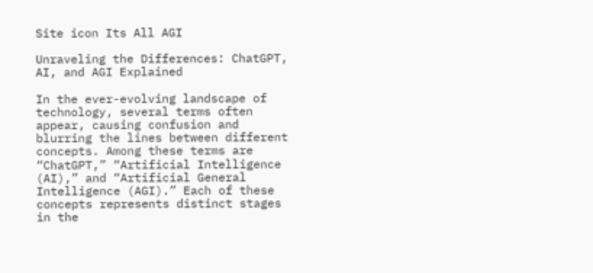Site icon Its All AGI

Unraveling the Differences: ChatGPT, AI, and AGI Explained

In the ever-evolving landscape of technology, several terms often appear, causing confusion and blurring the lines between different concepts. Among these terms are “ChatGPT,” “Artificial Intelligence (AI),” and “Artificial General Intelligence (AGI).” Each of these concepts represents distinct stages in the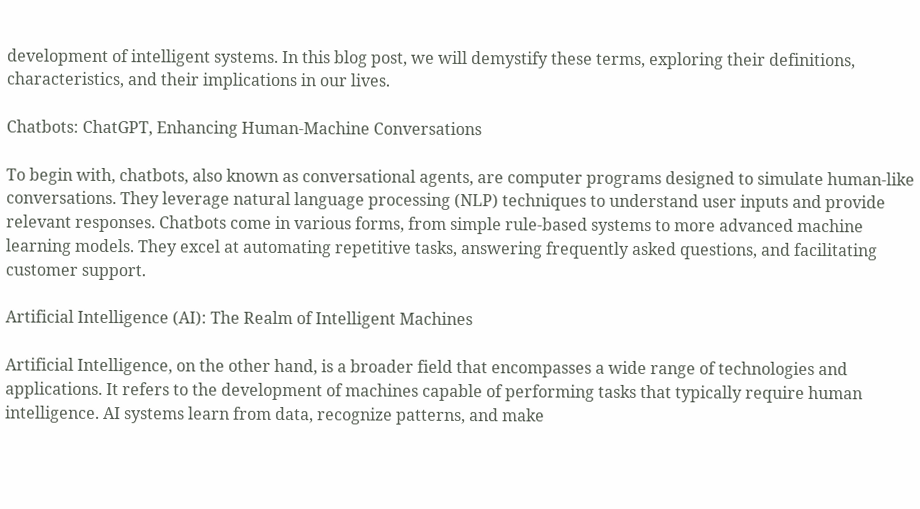development of intelligent systems. In this blog post, we will demystify these terms, exploring their definitions, characteristics, and their implications in our lives.

Chatbots: ChatGPT, Enhancing Human-Machine Conversations

To begin with, chatbots, also known as conversational agents, are computer programs designed to simulate human-like conversations. They leverage natural language processing (NLP) techniques to understand user inputs and provide relevant responses. Chatbots come in various forms, from simple rule-based systems to more advanced machine learning models. They excel at automating repetitive tasks, answering frequently asked questions, and facilitating customer support.

Artificial Intelligence (AI): The Realm of Intelligent Machines

Artificial Intelligence, on the other hand, is a broader field that encompasses a wide range of technologies and applications. It refers to the development of machines capable of performing tasks that typically require human intelligence. AI systems learn from data, recognize patterns, and make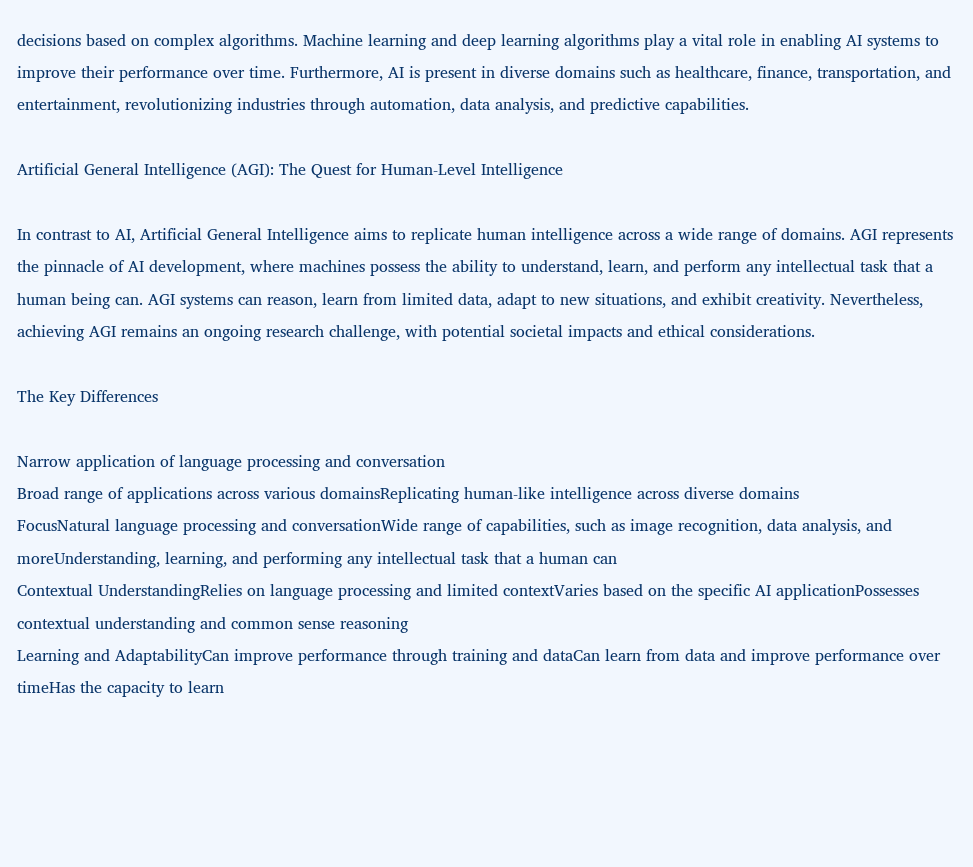decisions based on complex algorithms. Machine learning and deep learning algorithms play a vital role in enabling AI systems to improve their performance over time. Furthermore, AI is present in diverse domains such as healthcare, finance, transportation, and entertainment, revolutionizing industries through automation, data analysis, and predictive capabilities.

Artificial General Intelligence (AGI): The Quest for Human-Level Intelligence

In contrast to AI, Artificial General Intelligence aims to replicate human intelligence across a wide range of domains. AGI represents the pinnacle of AI development, where machines possess the ability to understand, learn, and perform any intellectual task that a human being can. AGI systems can reason, learn from limited data, adapt to new situations, and exhibit creativity. Nevertheless, achieving AGI remains an ongoing research challenge, with potential societal impacts and ethical considerations.

The Key Differences

Narrow application of language processing and conversation
Broad range of applications across various domainsReplicating human-like intelligence across diverse domains
FocusNatural language processing and conversationWide range of capabilities, such as image recognition, data analysis, and moreUnderstanding, learning, and performing any intellectual task that a human can
Contextual UnderstandingRelies on language processing and limited contextVaries based on the specific AI applicationPossesses contextual understanding and common sense reasoning
Learning and AdaptabilityCan improve performance through training and dataCan learn from data and improve performance over timeHas the capacity to learn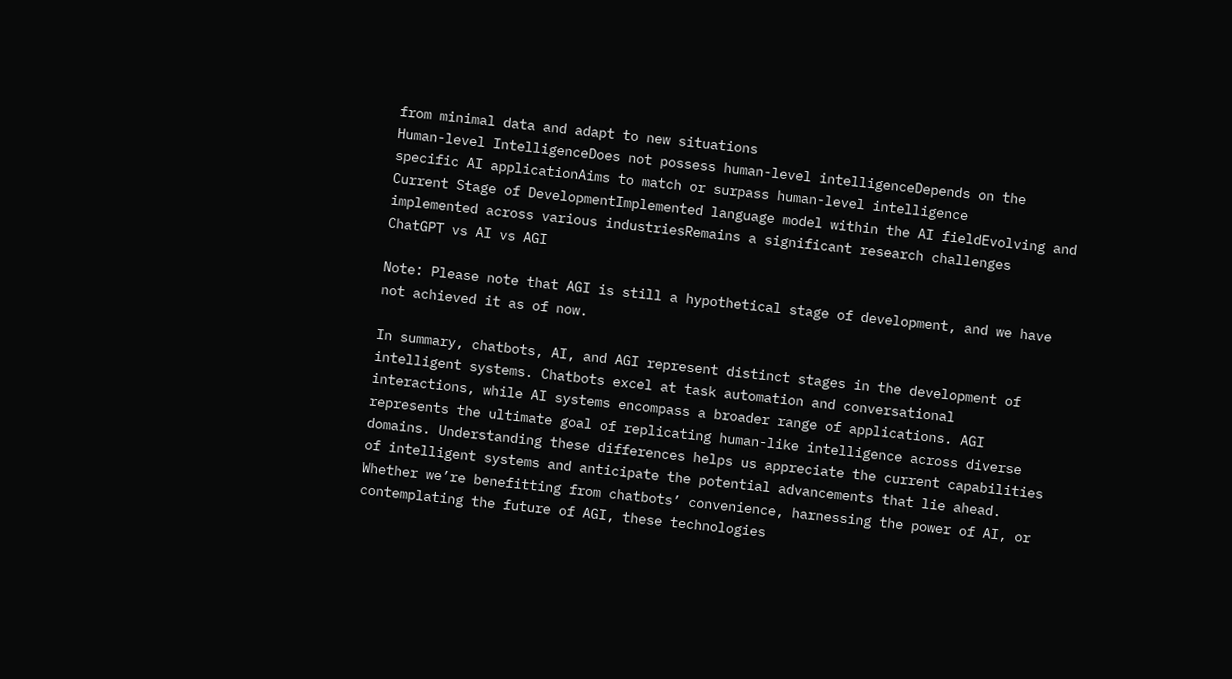from minimal data and adapt to new situations
Human-level IntelligenceDoes not possess human-level intelligenceDepends on the specific AI applicationAims to match or surpass human-level intelligence
Current Stage of DevelopmentImplemented language model within the AI fieldEvolving and implemented across various industriesRemains a significant research challenges
ChatGPT vs AI vs AGI

Note: Please note that AGI is still a hypothetical stage of development, and we have not achieved it as of now.

In summary, chatbots, AI, and AGI represent distinct stages in the development of intelligent systems. Chatbots excel at task automation and conversational interactions, while AI systems encompass a broader range of applications. AGI represents the ultimate goal of replicating human-like intelligence across diverse domains. Understanding these differences helps us appreciate the current capabilities of intelligent systems and anticipate the potential advancements that lie ahead. Whether we’re benefitting from chatbots’ convenience, harnessing the power of AI, or contemplating the future of AGI, these technologies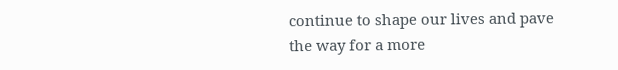continue to shape our lives and pave the way for a more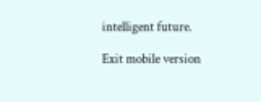intelligent future.

Exit mobile version